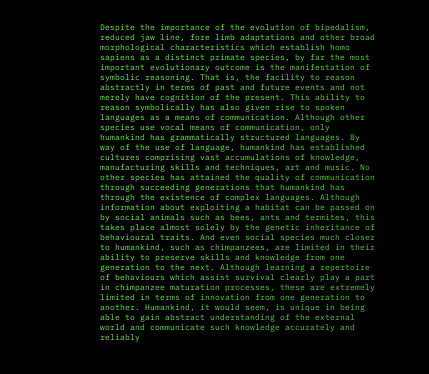Despite the importance of the evolution of bipedalism, reduced jaw line, fore limb adaptations and other broad morphological characteristics which establish homo sapiens as a distinct primate species, by far the most important evolutionary outcome is the manifestation of symbolic reasoning. That is, the facility to reason abstractly in terms of past and future events and not merely have cognition of the present. This ability to reason symbolically has also given rise to spoken languages as a means of communication. Although other species use vocal means of communication, only humankind has grammatically structured languages. By way of the use of language, humankind has established cultures comprising vast accumulations of knowledge, manufacturing skills and techniques, art and music. No other species has attained the quality of communication through succeeding generations that humankind has through the existence of complex languages. Although information about exploiting a habitat can be passed on by social animals such as bees, ants and termites, this takes place almost solely by the genetic inheritance of behavioural traits. And even social species much closer to humankind, such as chimpanzees, are limited in their ability to preserve skills and knowledge from one generation to the next. Although learning a repertoire of behaviours which assist survival clearly play a part in chimpanzee maturation processes, these are extremely limited in terms of innovation from one generation to another. Humankind, it would seem, is unique in being able to gain abstract understanding of the external world and communicate such knowledge accurately and reliably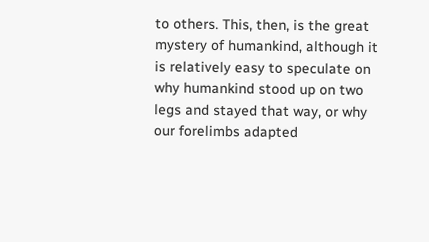to others. This, then, is the great mystery of humankind, although it is relatively easy to speculate on why humankind stood up on two legs and stayed that way, or why our forelimbs adapted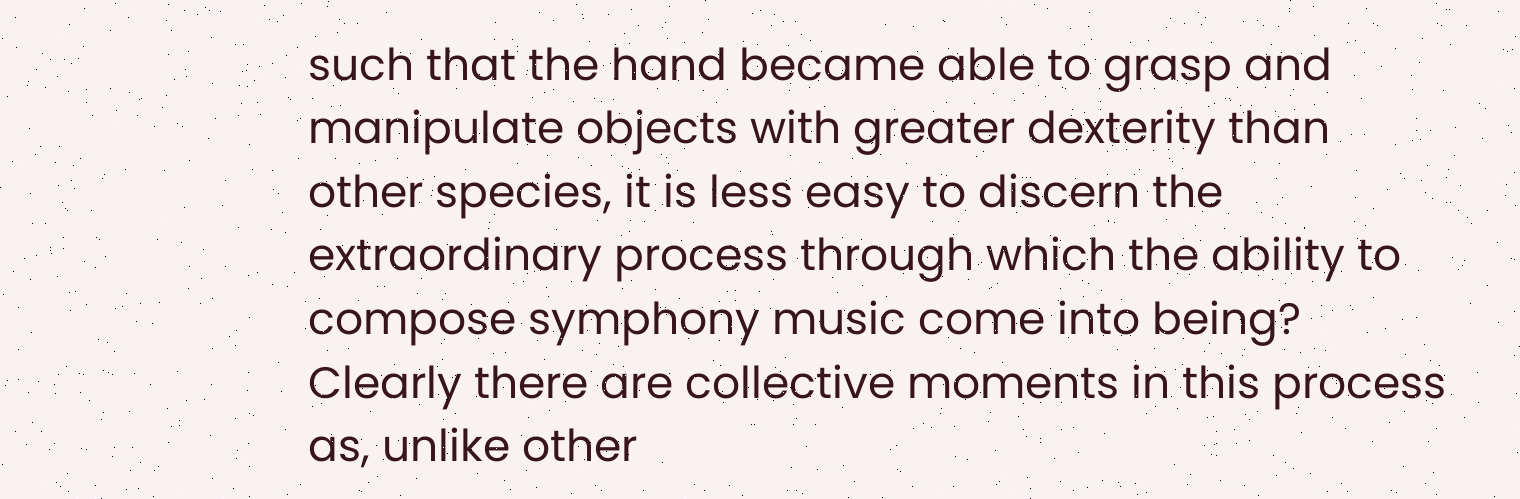such that the hand became able to grasp and manipulate objects with greater dexterity than other species, it is less easy to discern the extraordinary process through which the ability to compose symphony music come into being? Clearly there are collective moments in this process as, unlike other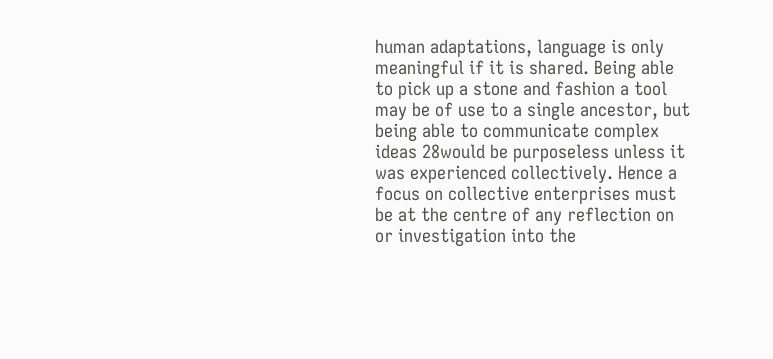human adaptations, language is only meaningful if it is shared. Being able to pick up a stone and fashion a tool may be of use to a single ancestor, but being able to communicate complex ideas 28would be purposeless unless it was experienced collectively. Hence a focus on collective enterprises must be at the centre of any reflection on or investigation into the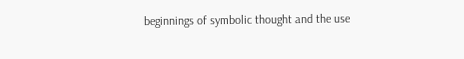beginnings of symbolic thought and the use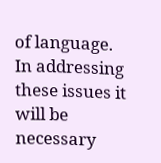of language. In addressing these issues it will be necessary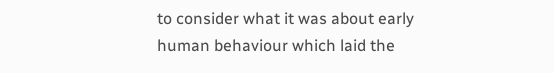to consider what it was about early human behaviour which laid the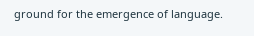ground for the emergence of language.